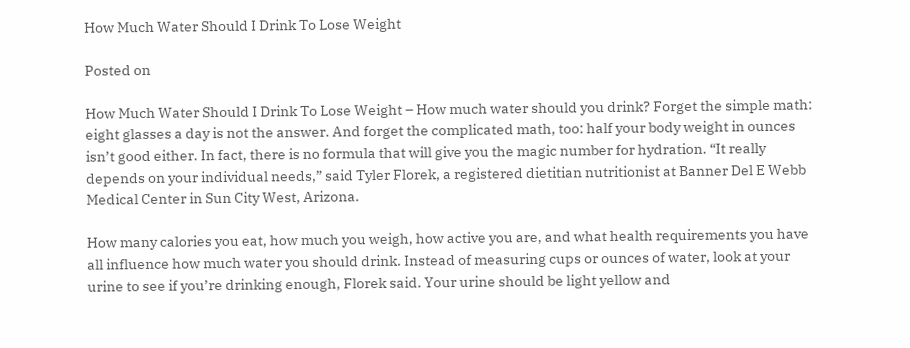How Much Water Should I Drink To Lose Weight

Posted on

How Much Water Should I Drink To Lose Weight – How much water should you drink? Forget the simple math: eight glasses a day is not the answer. And forget the complicated math, too: half your body weight in ounces isn’t good either. In fact, there is no formula that will give you the magic number for hydration. “It really depends on your individual needs,” said Tyler Florek, a registered dietitian nutritionist at Banner Del E Webb Medical Center in Sun City West, Arizona.

How many calories you eat, how much you weigh, how active you are, and what health requirements you have all influence how much water you should drink. Instead of measuring cups or ounces of water, look at your urine to see if you’re drinking enough, Florek said. Your urine should be light yellow and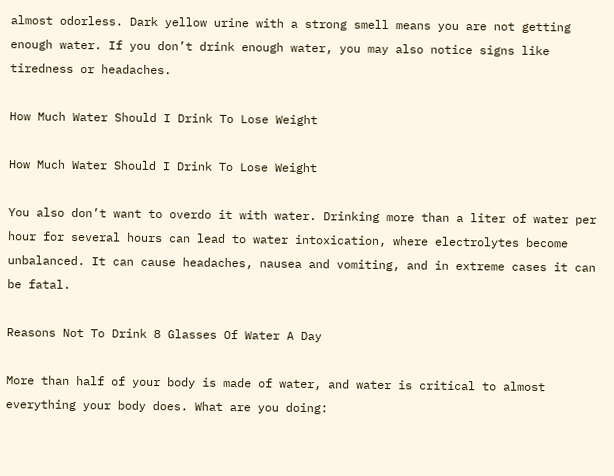almost odorless. Dark yellow urine with a strong smell means you are not getting enough water. If you don’t drink enough water, you may also notice signs like tiredness or headaches.

How Much Water Should I Drink To Lose Weight

How Much Water Should I Drink To Lose Weight

You also don’t want to overdo it with water. Drinking more than a liter of water per hour for several hours can lead to water intoxication, where electrolytes become unbalanced. It can cause headaches, nausea and vomiting, and in extreme cases it can be fatal.

Reasons Not To Drink 8 Glasses Of Water A Day

More than half of your body is made of water, and water is critical to almost everything your body does. What are you doing: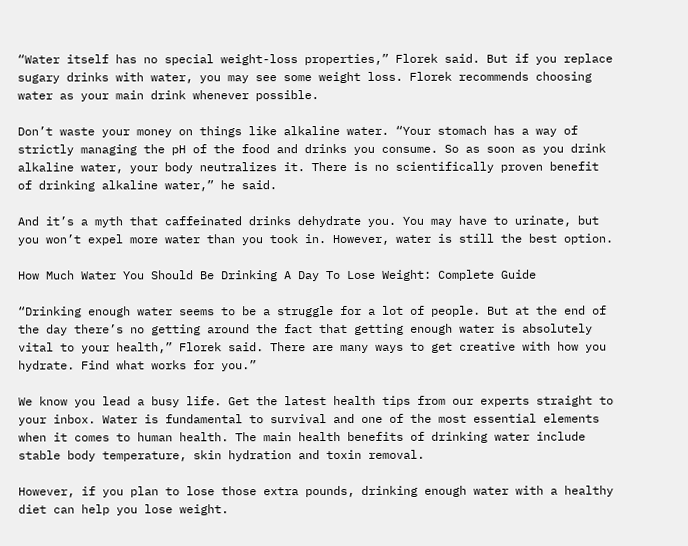“Water itself has no special weight-loss properties,” Florek said. But if you replace sugary drinks with water, you may see some weight loss. Florek recommends choosing water as your main drink whenever possible.

Don’t waste your money on things like alkaline water. “Your stomach has a way of strictly managing the pH of the food and drinks you consume. So as soon as you drink alkaline water, your body neutralizes it. There is no scientifically proven benefit of drinking alkaline water,” he said.

And it’s a myth that caffeinated drinks dehydrate you. You may have to urinate, but you won’t expel more water than you took in. However, water is still the best option.

How Much Water You Should Be Drinking A Day To Lose Weight: Complete Guide

“Drinking enough water seems to be a struggle for a lot of people. But at the end of the day there’s no getting around the fact that getting enough water is absolutely vital to your health,” Florek said. There are many ways to get creative with how you hydrate. Find what works for you.”

We know you lead a busy life. Get the latest health tips from our experts straight to your inbox. Water is fundamental to survival and one of the most essential elements when it comes to human health. The main health benefits of drinking water include stable body temperature, skin hydration and toxin removal.

However, if you plan to lose those extra pounds, drinking enough water with a healthy diet can help you lose weight.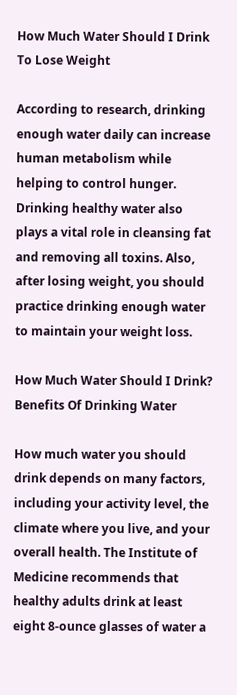How Much Water Should I Drink To Lose Weight

According to research, drinking enough water daily can increase human metabolism while helping to control hunger. Drinking healthy water also plays a vital role in cleansing fat and removing all toxins. Also, after losing weight, you should practice drinking enough water to maintain your weight loss.

How Much Water Should I Drink? Benefits Of Drinking Water

How much water you should drink depends on many factors, including your activity level, the climate where you live, and your overall health. The Institute of Medicine recommends that healthy adults drink at least eight 8-ounce glasses of water a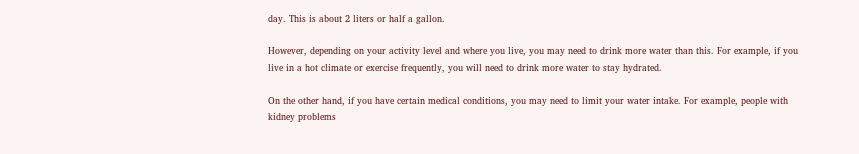day. This is about 2 liters or half a gallon.

However, depending on your activity level and where you live, you may need to drink more water than this. For example, if you live in a hot climate or exercise frequently, you will need to drink more water to stay hydrated.

On the other hand, if you have certain medical conditions, you may need to limit your water intake. For example, people with kidney problems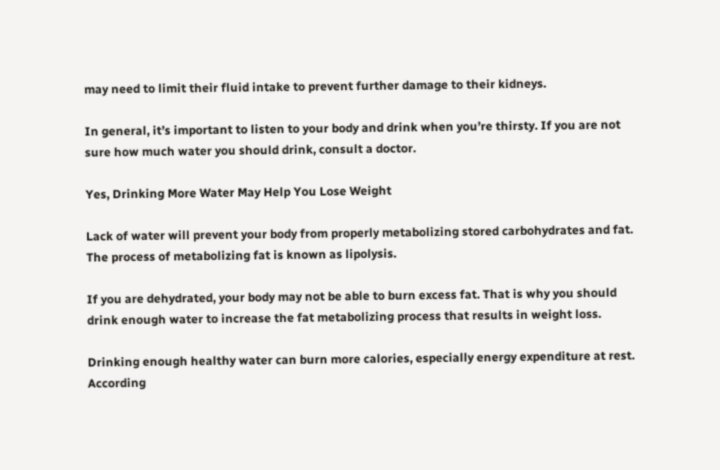may need to limit their fluid intake to prevent further damage to their kidneys.

In general, it’s important to listen to your body and drink when you’re thirsty. If you are not sure how much water you should drink, consult a doctor.

Yes, Drinking More Water May Help You Lose Weight

Lack of water will prevent your body from properly metabolizing stored carbohydrates and fat. The process of metabolizing fat is known as lipolysis.

If you are dehydrated, your body may not be able to burn excess fat. That is why you should drink enough water to increase the fat metabolizing process that results in weight loss.

Drinking enough healthy water can burn more calories, especially energy expenditure at rest. According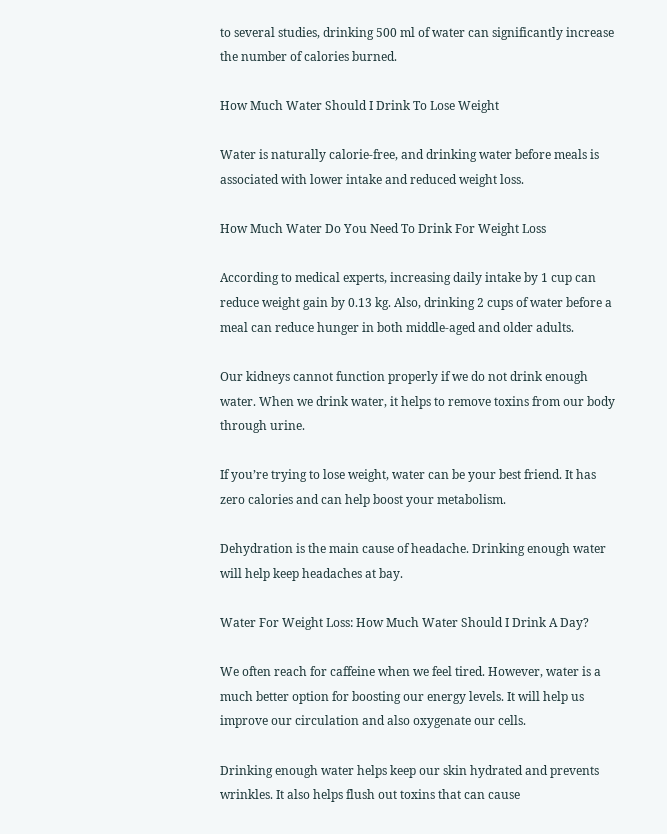to several studies, drinking 500 ml of water can significantly increase the number of calories burned.

How Much Water Should I Drink To Lose Weight

Water is naturally calorie-free, and drinking water before meals is associated with lower intake and reduced weight loss.

How Much Water Do You Need To Drink For Weight Loss

According to medical experts, increasing daily intake by 1 cup can reduce weight gain by 0.13 kg. Also, drinking 2 cups of water before a meal can reduce hunger in both middle-aged and older adults.

Our kidneys cannot function properly if we do not drink enough water. When we drink water, it helps to remove toxins from our body through urine.

If you’re trying to lose weight, water can be your best friend. It has zero calories and can help boost your metabolism.

Dehydration is the main cause of headache. Drinking enough water will help keep headaches at bay.

Water For Weight Loss: How Much Water Should I Drink A Day?

We often reach for caffeine when we feel tired. However, water is a much better option for boosting our energy levels. It will help us improve our circulation and also oxygenate our cells.

Drinking enough water helps keep our skin hydrated and prevents wrinkles. It also helps flush out toxins that can cause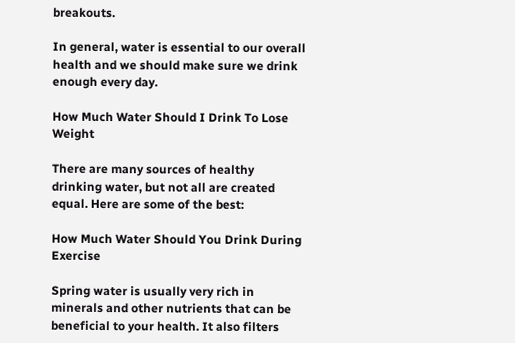breakouts.

In general, water is essential to our overall health and we should make sure we drink enough every day.

How Much Water Should I Drink To Lose Weight

There are many sources of healthy drinking water, but not all are created equal. Here are some of the best:

How Much Water Should You Drink During Exercise

Spring water is usually very rich in minerals and other nutrients that can be beneficial to your health. It also filters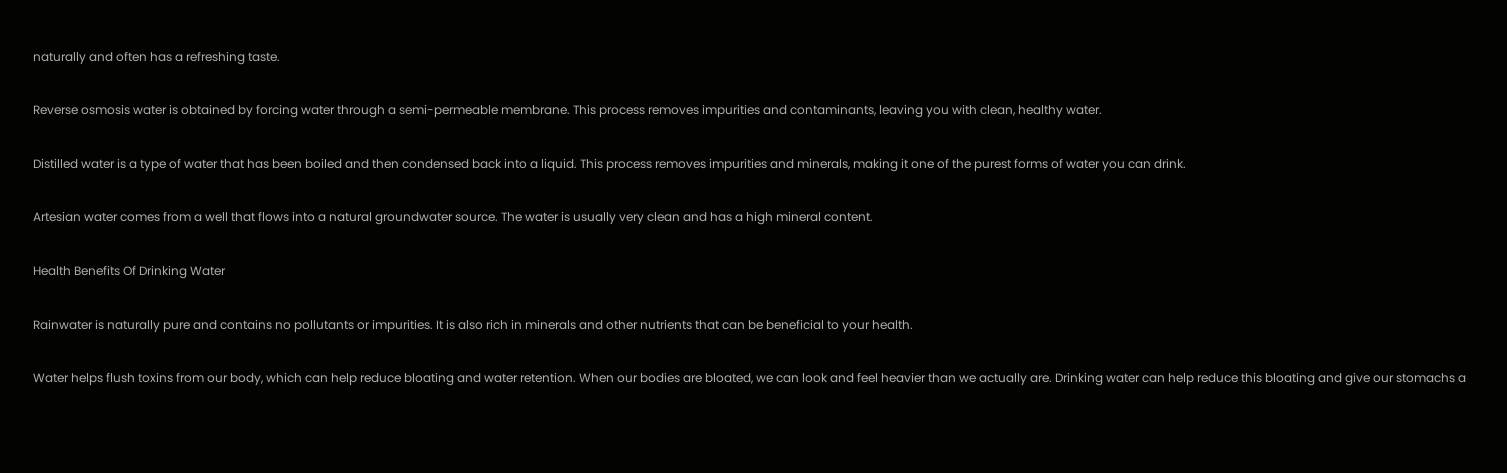naturally and often has a refreshing taste.

Reverse osmosis water is obtained by forcing water through a semi-permeable membrane. This process removes impurities and contaminants, leaving you with clean, healthy water.

Distilled water is a type of water that has been boiled and then condensed back into a liquid. This process removes impurities and minerals, making it one of the purest forms of water you can drink.

Artesian water comes from a well that flows into a natural groundwater source. The water is usually very clean and has a high mineral content.

Health Benefits Of Drinking Water

Rainwater is naturally pure and contains no pollutants or impurities. It is also rich in minerals and other nutrients that can be beneficial to your health.

Water helps flush toxins from our body, which can help reduce bloating and water retention. When our bodies are bloated, we can look and feel heavier than we actually are. Drinking water can help reduce this bloating and give our stomachs a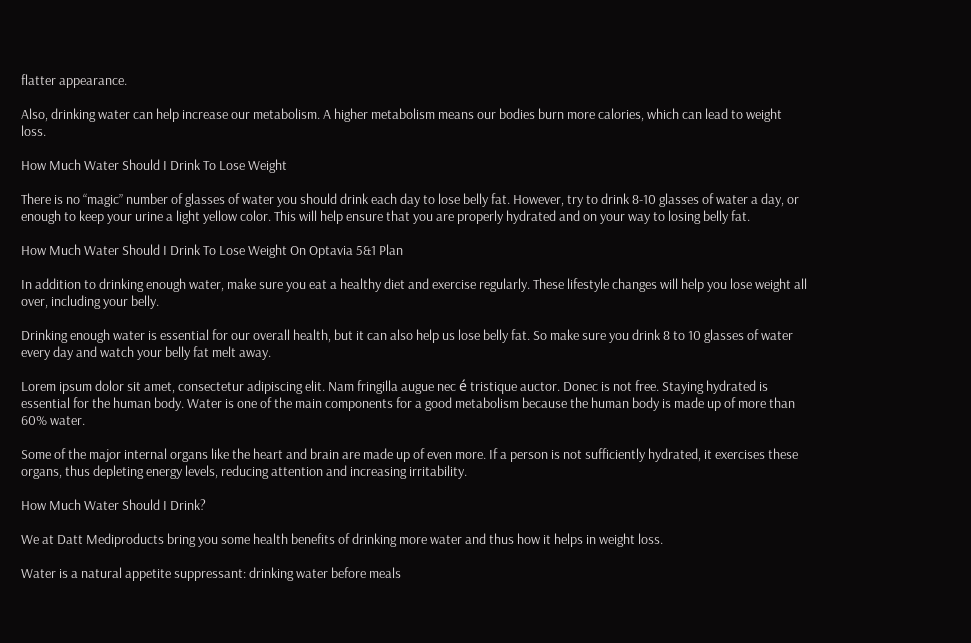flatter appearance.

Also, drinking water can help increase our metabolism. A higher metabolism means our bodies burn more calories, which can lead to weight loss.

How Much Water Should I Drink To Lose Weight

There is no “magic” number of glasses of water you should drink each day to lose belly fat. However, try to drink 8-10 glasses of water a day, or enough to keep your urine a light yellow color. This will help ensure that you are properly hydrated and on your way to losing belly fat.

How Much Water Should I Drink To Lose Weight On Optavia 5&1 Plan

In addition to drinking enough water, make sure you eat a healthy diet and exercise regularly. These lifestyle changes will help you lose weight all over, including your belly.

Drinking enough water is essential for our overall health, but it can also help us lose belly fat. So make sure you drink 8 to 10 glasses of water every day and watch your belly fat melt away.

Lorem ipsum dolor sit amet, consectetur adipiscing elit. Nam fringilla augue nec é tristique auctor. Donec is not free. Staying hydrated is essential for the human body. Water is one of the main components for a good metabolism because the human body is made up of more than 60% water.

Some of the major internal organs like the heart and brain are made up of even more. If a person is not sufficiently hydrated, it exercises these organs, thus depleting energy levels, reducing attention and increasing irritability.

How Much Water Should I Drink?

We at Datt Mediproducts bring you some health benefits of drinking more water and thus how it helps in weight loss.

Water is a natural appetite suppressant: drinking water before meals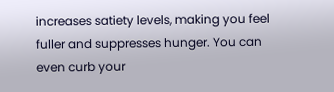increases satiety levels, making you feel fuller and suppresses hunger. You can even curb your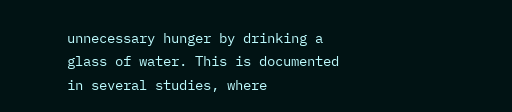unnecessary hunger by drinking a glass of water. This is documented in several studies, where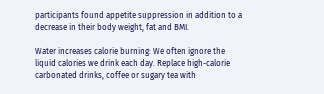participants found appetite suppression in addition to a decrease in their body weight, fat and BMI.

Water increases calorie burning: We often ignore the liquid calories we drink each day. Replace high-calorie carbonated drinks, coffee or sugary tea with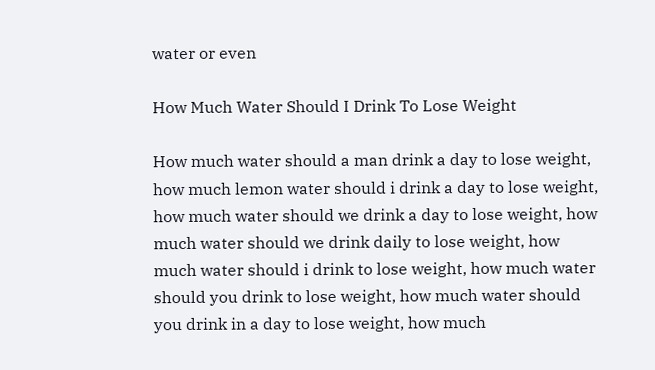water or even

How Much Water Should I Drink To Lose Weight

How much water should a man drink a day to lose weight, how much lemon water should i drink a day to lose weight, how much water should we drink a day to lose weight, how much water should we drink daily to lose weight, how much water should i drink to lose weight, how much water should you drink to lose weight, how much water should you drink in a day to lose weight, how much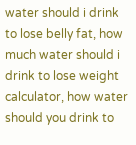water should i drink to lose belly fat, how much water should i drink to lose weight calculator, how water should you drink to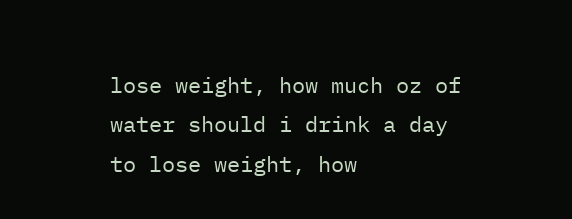lose weight, how much oz of water should i drink a day to lose weight, how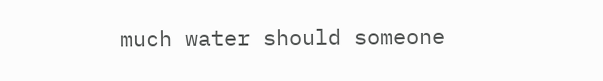much water should someone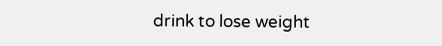drink to lose weight